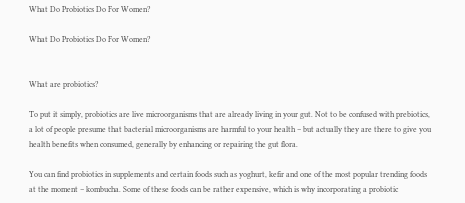What Do Probiotics Do For Women?

What Do Probiotics Do For Women?


What are probiotics?

To put it simply, probiotics are live microorganisms that are already living in your gut. Not to be confused with prebiotics,  a lot of people presume that bacterial microorganisms are harmful to your health – but actually they are there to give you health benefits when consumed, generally by enhancing or repairing the gut flora.

You can find probiotics in supplements and certain foods such as yoghurt, kefir and one of the most popular trending foods at the moment – kombucha. Some of these foods can be rather expensive, which is why incorporating a probiotic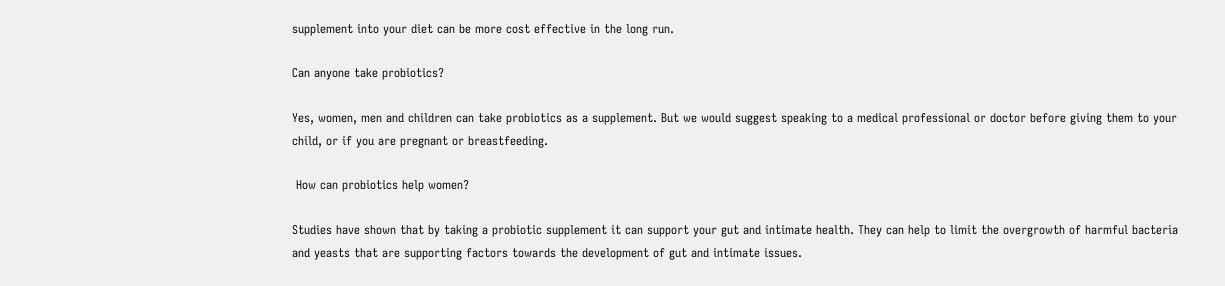supplement into your diet can be more cost effective in the long run.

Can anyone take probiotics?

Yes, women, men and children can take probiotics as a supplement. But we would suggest speaking to a medical professional or doctor before giving them to your child, or if you are pregnant or breastfeeding.

 How can probiotics help women?

Studies have shown that by taking a probiotic supplement it can support your gut and intimate health. They can help to limit the overgrowth of harmful bacteria and yeasts that are supporting factors towards the development of gut and intimate issues.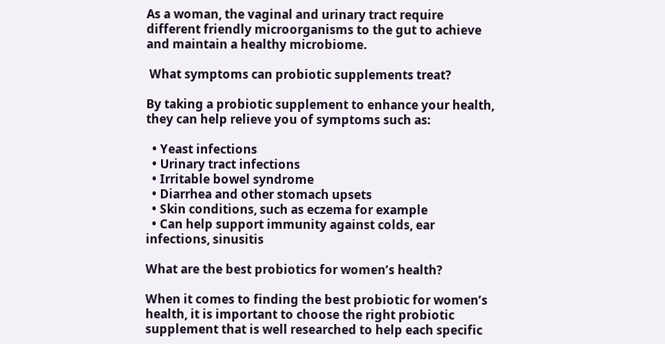As a woman, the vaginal and urinary tract require different friendly microorganisms to the gut to achieve and maintain a healthy microbiome.

 What symptoms can probiotic supplements treat?

By taking a probiotic supplement to enhance your health, they can help relieve you of symptoms such as:

  • Yeast infections
  • Urinary tract infections
  • Irritable bowel syndrome
  • Diarrhea and other stomach upsets
  • Skin conditions, such as eczema for example
  • Can help support immunity against colds, ear infections, sinusitis

What are the best probiotics for women’s health?

When it comes to finding the best probiotic for women’s health, it is important to choose the right probiotic supplement that is well researched to help each specific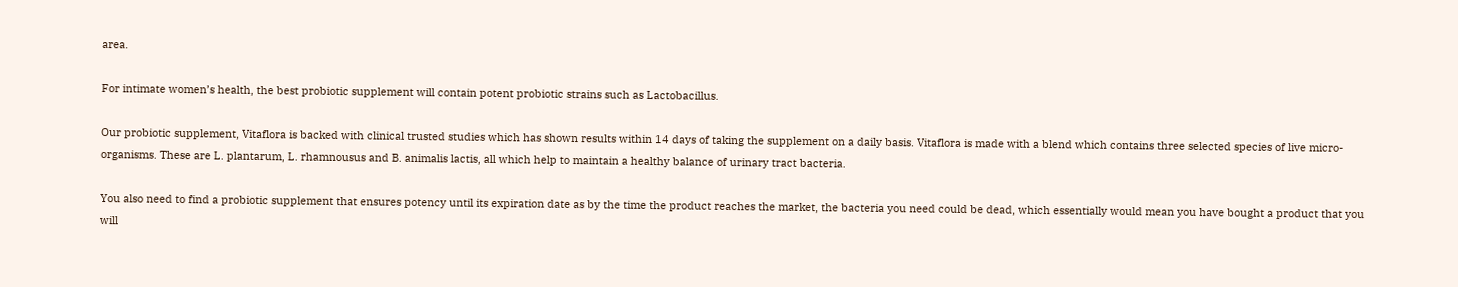area.

For intimate women’s health, the best probiotic supplement will contain potent probiotic strains such as Lactobacillus.

Our probiotic supplement, Vitaflora is backed with clinical trusted studies which has shown results within 14 days of taking the supplement on a daily basis. Vitaflora is made with a blend which contains three selected species of live micro-organisms. These are L. plantarum, L. rhamnousus and B. animalis lactis, all which help to maintain a healthy balance of urinary tract bacteria.

You also need to find a probiotic supplement that ensures potency until its expiration date as by the time the product reaches the market, the bacteria you need could be dead, which essentially would mean you have bought a product that you will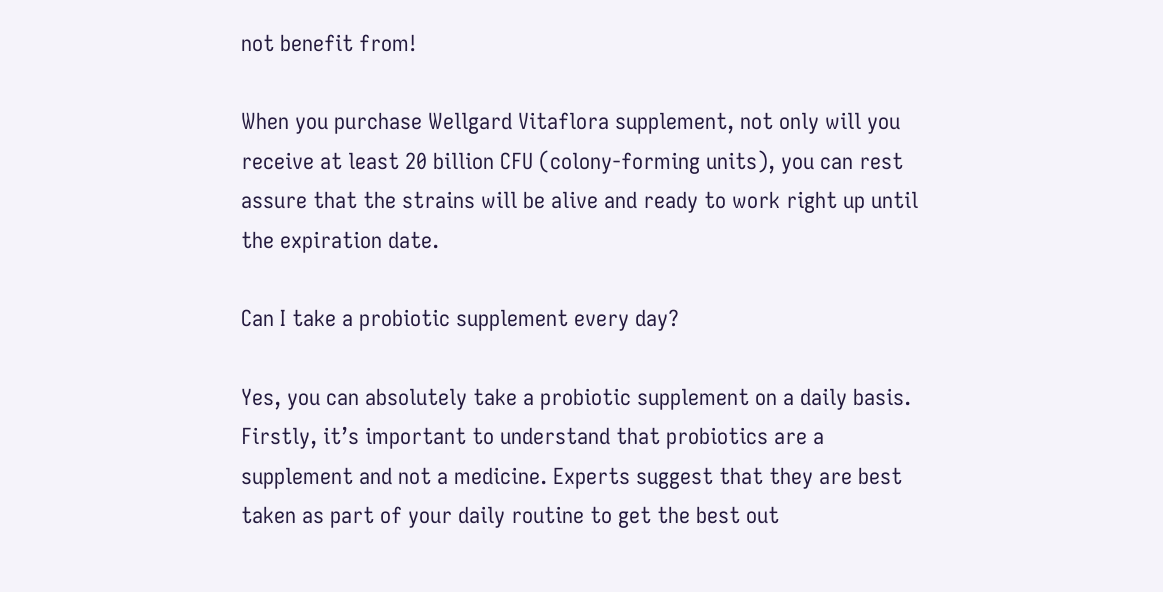not benefit from!

When you purchase Wellgard Vitaflora supplement, not only will you receive at least 20 billion CFU (colony-forming units), you can rest assure that the strains will be alive and ready to work right up until the expiration date.

Can I take a probiotic supplement every day?

Yes, you can absolutely take a probiotic supplement on a daily basis. Firstly, it’s important to understand that probiotics are a supplement and not a medicine. Experts suggest that they are best taken as part of your daily routine to get the best out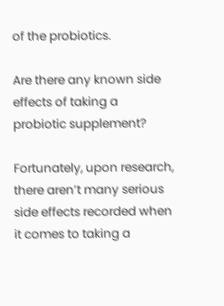of the probiotics.

Are there any known side effects of taking a probiotic supplement?

Fortunately, upon research, there aren’t many serious side effects recorded when it comes to taking a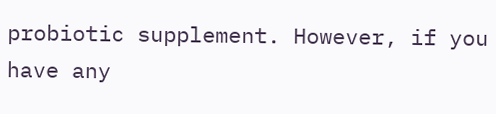probiotic supplement. However, if you have any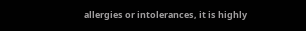allergies or intolerances, it is highly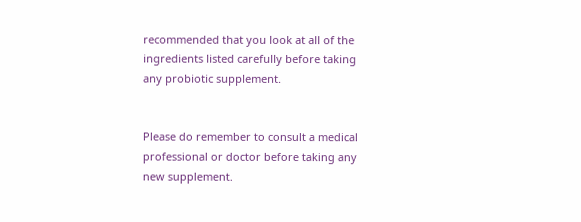recommended that you look at all of the ingredients listed carefully before taking any probiotic supplement.


Please do remember to consult a medical professional or doctor before taking any new supplement.